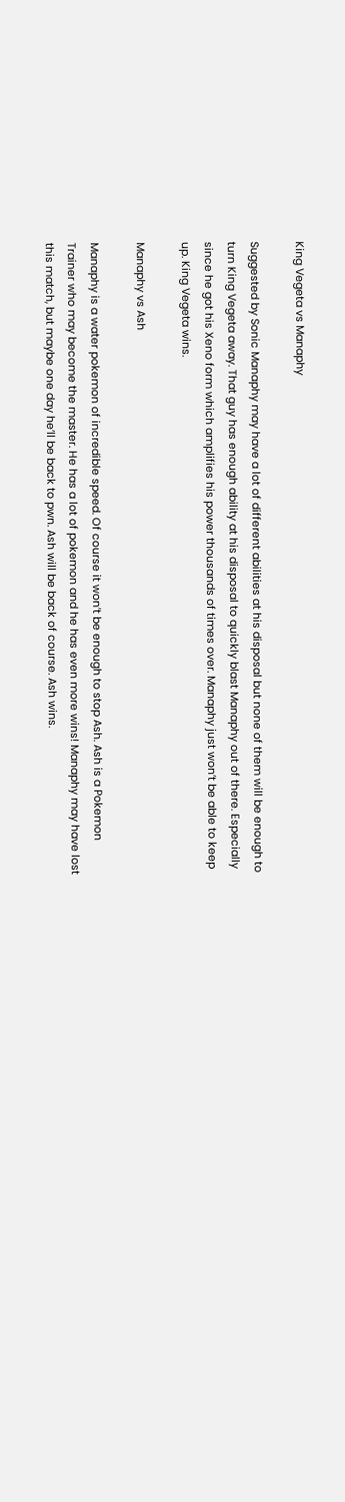King Vegeta vs Manaphy

Suggested by Sonic Manaphy may have a lot of different abilities at his disposal but none of them will be enough to turn King Vegeta away. That guy has enough ability at his disposal to quickly blast Manaphy out of there. Especially since he got his Xeno form which amplifies his power thousands of times over. Manaphy just won’t be able to keep up. King Vegeta wins.

Manaphy vs Ash

Manaphy is a water pokemon of incredible speed. Of course it won’t be enough to stop Ash. Ash is a Pokemon Trainer who may become the master. He has a lot of pokemon and he has even more wins! Manaphy may have lost this match, but maybe one day he’ll be back to pwn. Ash will be back of course. Ash wins.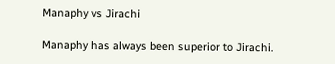Manaphy vs Jirachi

Manaphy has always been superior to Jirachi.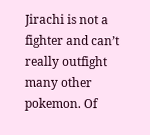Jirachi is not a fighter and can’t really outfight many other pokemon. Of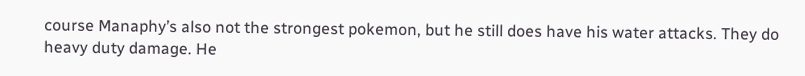course Manaphy’s also not the strongest pokemon, but he still does have his water attacks. They do heavy duty damage. He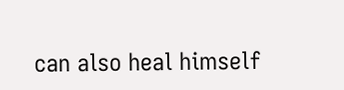can also heal himself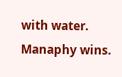with water. Manaphy wins.